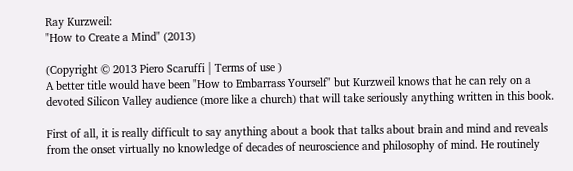Ray Kurzweil:
"How to Create a Mind" (2013)

(Copyright © 2013 Piero Scaruffi | Terms of use )
A better title would have been "How to Embarrass Yourself" but Kurzweil knows that he can rely on a devoted Silicon Valley audience (more like a church) that will take seriously anything written in this book.

First of all, it is really difficult to say anything about a book that talks about brain and mind and reveals from the onset virtually no knowledge of decades of neuroscience and philosophy of mind. He routinely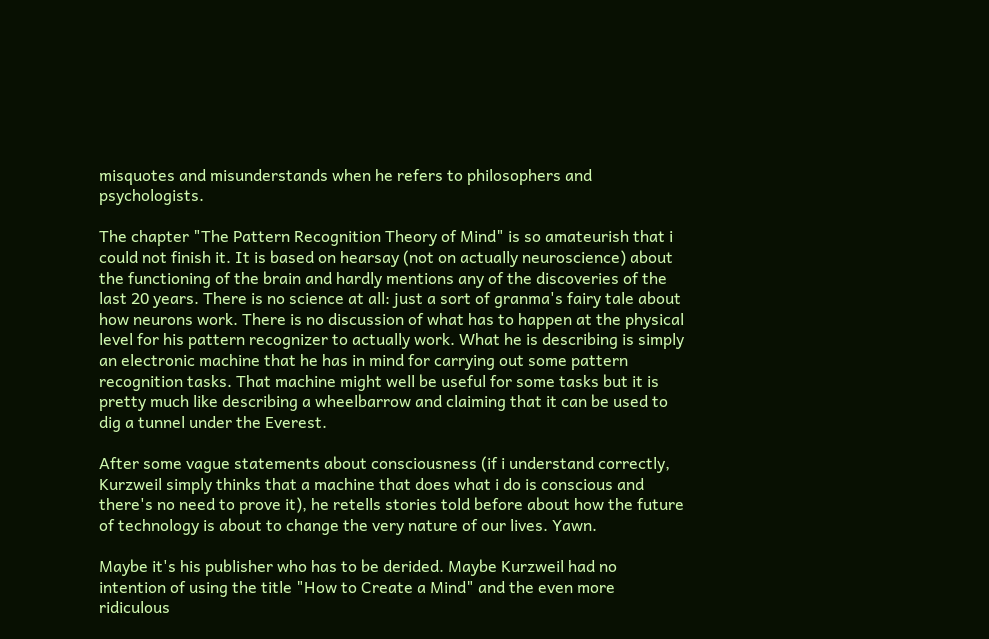misquotes and misunderstands when he refers to philosophers and psychologists.

The chapter "The Pattern Recognition Theory of Mind" is so amateurish that i could not finish it. It is based on hearsay (not on actually neuroscience) about the functioning of the brain and hardly mentions any of the discoveries of the last 20 years. There is no science at all: just a sort of granma's fairy tale about how neurons work. There is no discussion of what has to happen at the physical level for his pattern recognizer to actually work. What he is describing is simply an electronic machine that he has in mind for carrying out some pattern recognition tasks. That machine might well be useful for some tasks but it is pretty much like describing a wheelbarrow and claiming that it can be used to dig a tunnel under the Everest.

After some vague statements about consciousness (if i understand correctly, Kurzweil simply thinks that a machine that does what i do is conscious and there's no need to prove it), he retells stories told before about how the future of technology is about to change the very nature of our lives. Yawn.

Maybe it's his publisher who has to be derided. Maybe Kurzweil had no intention of using the title "How to Create a Mind" and the even more ridiculous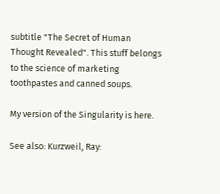subtitle "The Secret of Human Thought Revealed". This stuff belongs to the science of marketing toothpastes and canned soups.

My version of the Singularity is here.

See also: Kurzweil, Ray: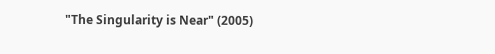"The Singularity is Near" (2005)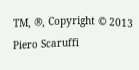TM, ®, Copyright © 2013 Piero Scaruffi